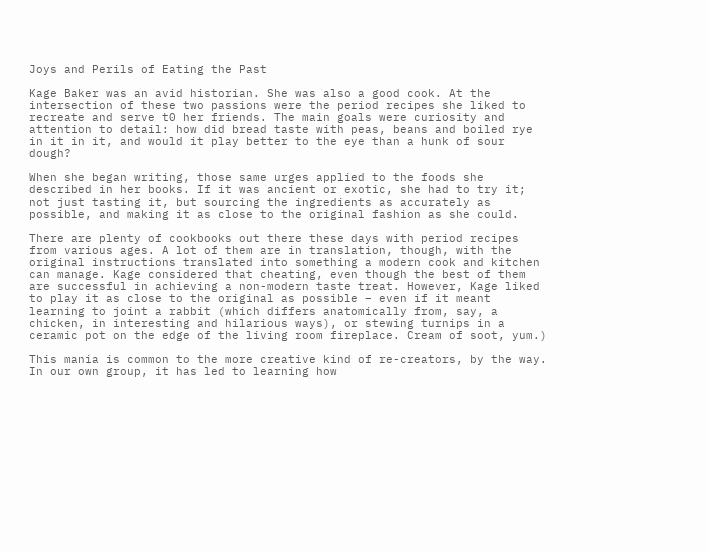Joys and Perils of Eating the Past

Kage Baker was an avid historian. She was also a good cook. At the intersection of these two passions were the period recipes she liked to recreate and serve t0 her friends. The main goals were curiosity and attention to detail: how did bread taste with peas, beans and boiled rye in it in it, and would it play better to the eye than a hunk of sour dough?

When she began writing, those same urges applied to the foods she described in her books. If it was ancient or exotic, she had to try it; not just tasting it, but sourcing the ingredients as accurately as possible, and making it as close to the original fashion as she could.

There are plenty of cookbooks out there these days with period recipes from various ages. A lot of them are in translation, though, with the original instructions translated into something a modern cook and kitchen can manage. Kage considered that cheating, even though the best of them are successful in achieving a non-modern taste treat. However, Kage liked to play it as close to the original as possible – even if it meant learning to joint a rabbit (which differs anatomically from, say, a chicken, in interesting and hilarious ways), or stewing turnips in a ceramic pot on the edge of the living room fireplace. Cream of soot, yum.)

This mania is common to the more creative kind of re-creators, by the way. In our own group, it has led to learning how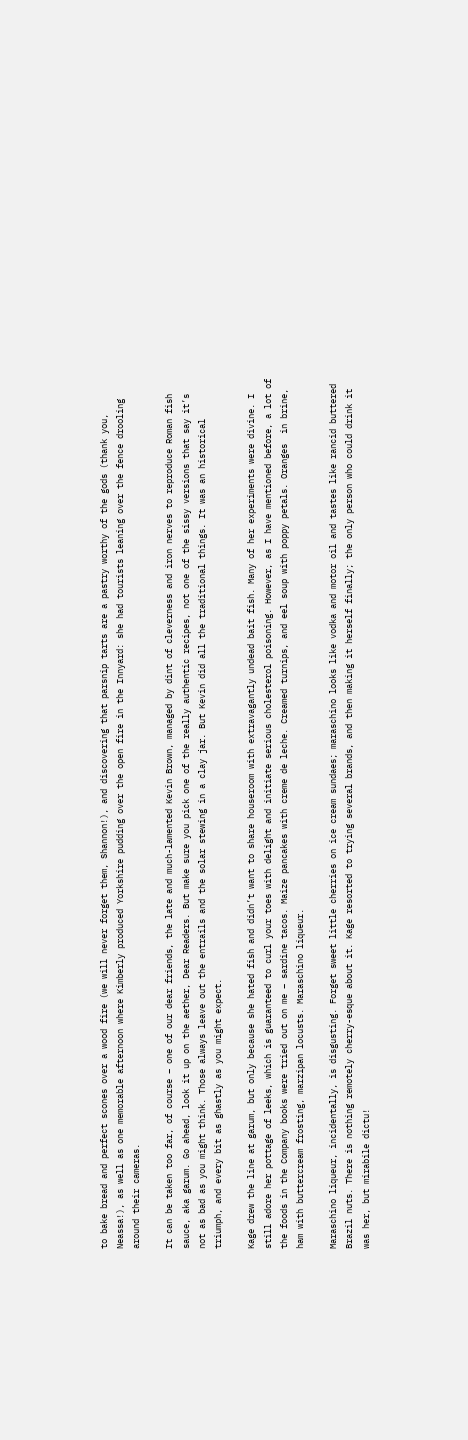to bake bread and perfect scones over a wood fire (we will never forget them, Shannon!), and discovering that parsnip tarts are a pastry worthy of the gods (thank you, Neassa!), as well as one memorable afternoon where Kimberly produced Yorkshire pudding over the open fire in the Innyard: she had tourists leaning over the fence drooling around their cameras.

It can be taken too far, of course – one of our dear friends, the late and much-lamented Kevin Brown, managed by dint of cleverness and iron nerves to reproduce Roman fish sauce, aka garum. Go ahead, look it up on the aether, Dear Readers. But make sure you pick one of the really authentic recipes, not one of the sissy versions that say it’s not as bad as you might think. Those always leave out the entrails and the solar stewing in a clay jar. But Kevin did all the traditional things. It was an historical triumph, and every bit as ghastly as you might expect.

Kage drew the line at garum, but only because she hated fish and didn’t want to share houseroom with extravagantly undead bait fish. Many of her experiments were divine. I still adore her pottage of leeks, which is guaranteed to curl your toes with delight and initiate serious cholesterol poisoning. However, as I have mentioned before, a lot of the foods in the Company books were tried out on me – sardine tacos. Maize pancakes with creme de leche. Creamed turnips, and eel soup with poppy petals. Oranges  in brine, ham with buttercream frosting, marzipan locusts. Maraschino liqueur.

Maraschino liqueur, incidentally, is disgusting. Forget sweet little cherries on ice cream sundaes; maraschino looks like vodka and motor oil and tastes like rancid buttered Brazil nuts. There is nothing remotely cherry-esque about it. Kage resorted to trying several brands, and then making it herself finally; the only person who could drink it was her, but mirabile dictu!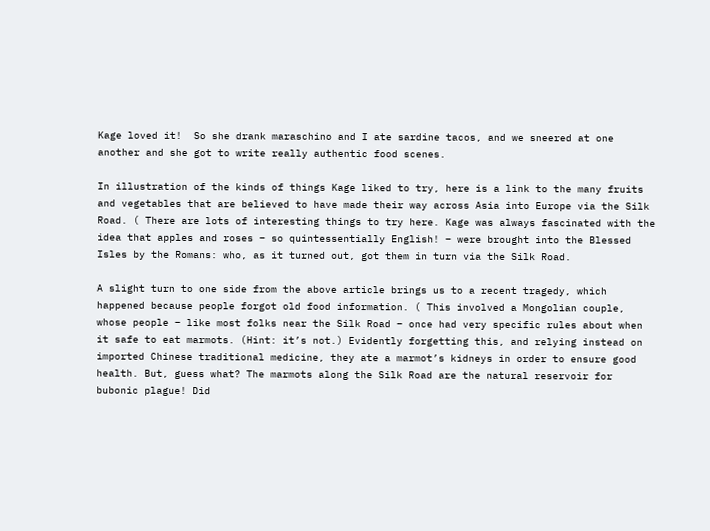Kage loved it!  So she drank maraschino and I ate sardine tacos, and we sneered at one another and she got to write really authentic food scenes.

In illustration of the kinds of things Kage liked to try, here is a link to the many fruits and vegetables that are believed to have made their way across Asia into Europe via the Silk Road. ( There are lots of interesting things to try here. Kage was always fascinated with the idea that apples and roses – so quintessentially English! – were brought into the Blessed Isles by the Romans: who, as it turned out, got them in turn via the Silk Road.

A slight turn to one side from the above article brings us to a recent tragedy, which happened because people forgot old food information. ( This involved a Mongolian couple, whose people – like most folks near the Silk Road – once had very specific rules about when it safe to eat marmots. (Hint: it’s not.) Evidently forgetting this, and relying instead on imported Chinese traditional medicine, they ate a marmot’s kidneys in order to ensure good health. But, guess what? The marmots along the Silk Road are the natural reservoir for bubonic plague! Did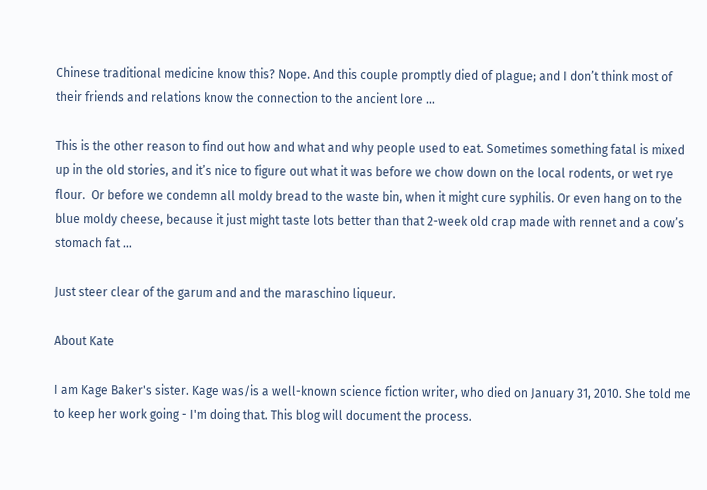Chinese traditional medicine know this? Nope. And this couple promptly died of plague; and I don’t think most of their friends and relations know the connection to the ancient lore …

This is the other reason to find out how and what and why people used to eat. Sometimes something fatal is mixed up in the old stories, and it’s nice to figure out what it was before we chow down on the local rodents, or wet rye flour.  Or before we condemn all moldy bread to the waste bin, when it might cure syphilis. Or even hang on to the blue moldy cheese, because it just might taste lots better than that 2-week old crap made with rennet and a cow’s stomach fat …

Just steer clear of the garum and and the maraschino liqueur.

About Kate

I am Kage Baker's sister. Kage was/is a well-known science fiction writer, who died on January 31, 2010. She told me to keep her work going - I'm doing that. This blog will document the process.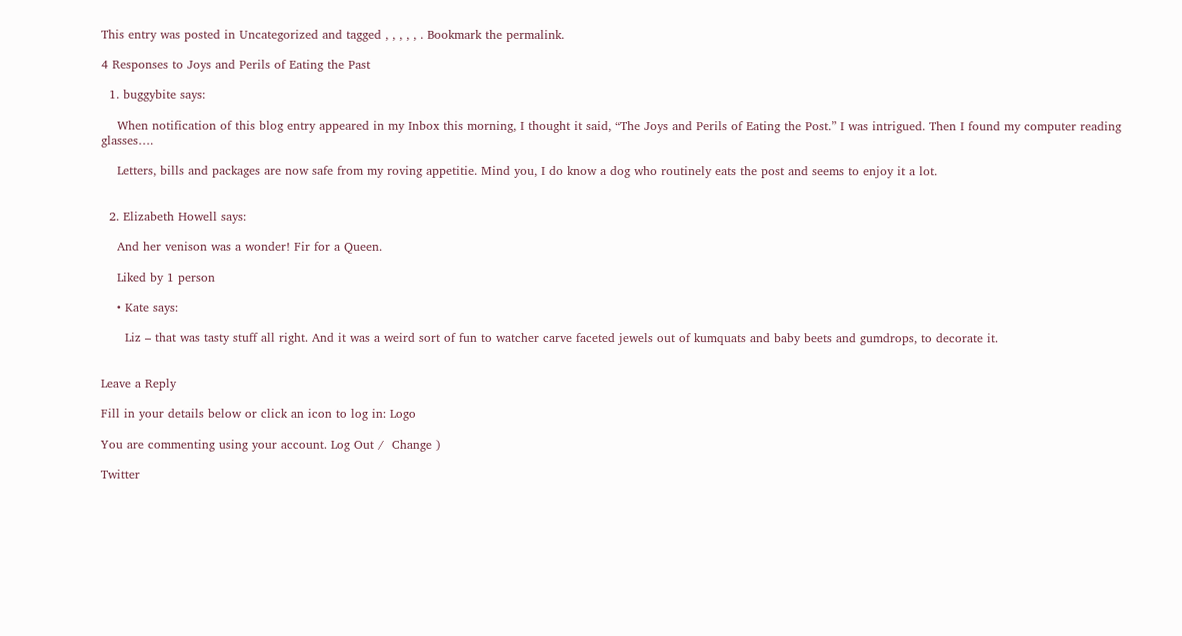This entry was posted in Uncategorized and tagged , , , , , . Bookmark the permalink.

4 Responses to Joys and Perils of Eating the Past

  1. buggybite says:

    When notification of this blog entry appeared in my Inbox this morning, I thought it said, “The Joys and Perils of Eating the Post.” I was intrigued. Then I found my computer reading glasses….

    Letters, bills and packages are now safe from my roving appetitie. Mind you, I do know a dog who routinely eats the post and seems to enjoy it a lot.


  2. Elizabeth Howell says:

    And her venison was a wonder! Fir for a Queen.

    Liked by 1 person

    • Kate says:

      Liz – that was tasty stuff all right. And it was a weird sort of fun to watcher carve faceted jewels out of kumquats and baby beets and gumdrops, to decorate it.


Leave a Reply

Fill in your details below or click an icon to log in: Logo

You are commenting using your account. Log Out /  Change )

Twitter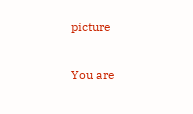picture

You are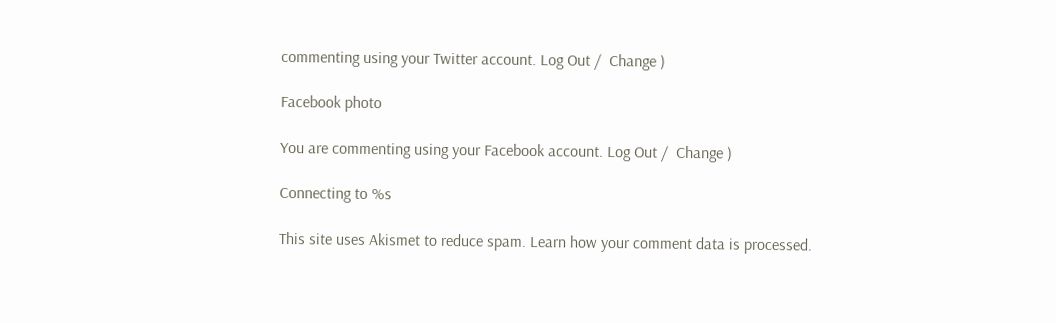commenting using your Twitter account. Log Out /  Change )

Facebook photo

You are commenting using your Facebook account. Log Out /  Change )

Connecting to %s

This site uses Akismet to reduce spam. Learn how your comment data is processed.